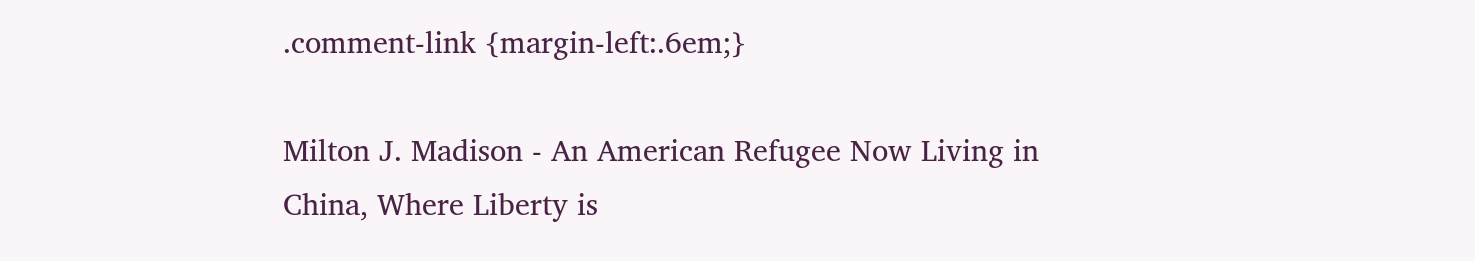.comment-link {margin-left:.6em;}

Milton J. Madison - An American Refugee Now Living in China, Where Liberty is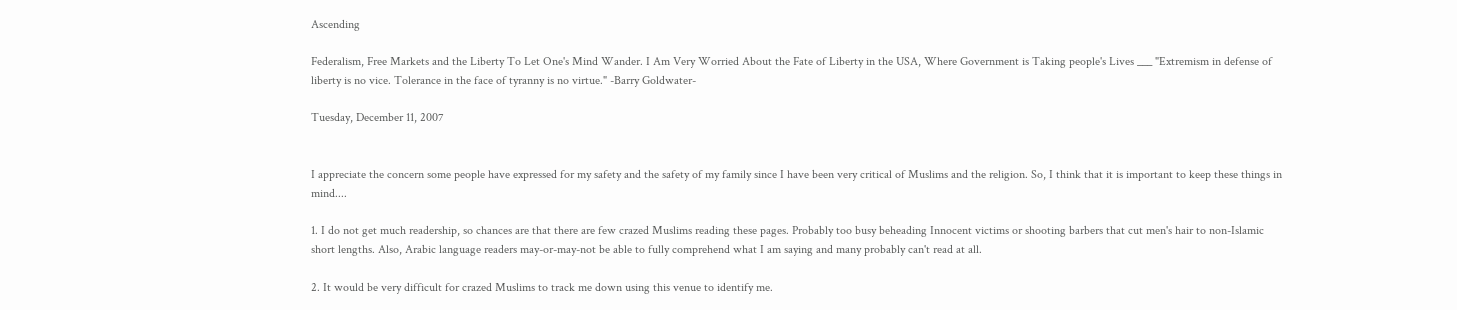Ascending

Federalism, Free Markets and the Liberty To Let One's Mind Wander. I Am Very Worried About the Fate of Liberty in the USA, Where Government is Taking people's Lives ___ "Extremism in defense of liberty is no vice. Tolerance in the face of tyranny is no virtue." -Barry Goldwater-

Tuesday, December 11, 2007


I appreciate the concern some people have expressed for my safety and the safety of my family since I have been very critical of Muslims and the religion. So, I think that it is important to keep these things in mind....

1. I do not get much readership, so chances are that there are few crazed Muslims reading these pages. Probably too busy beheading Innocent victims or shooting barbers that cut men's hair to non-Islamic short lengths. Also, Arabic language readers may-or-may-not be able to fully comprehend what I am saying and many probably can't read at all.

2. It would be very difficult for crazed Muslims to track me down using this venue to identify me.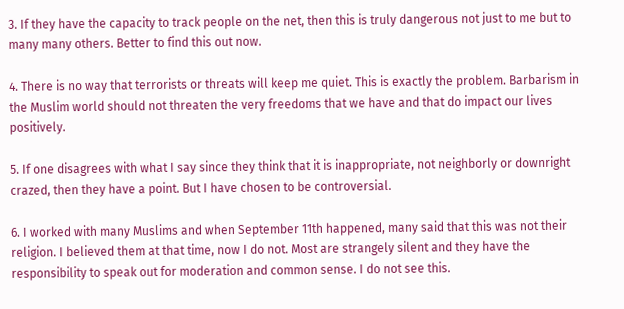3. If they have the capacity to track people on the net, then this is truly dangerous not just to me but to many many others. Better to find this out now.

4. There is no way that terrorists or threats will keep me quiet. This is exactly the problem. Barbarism in the Muslim world should not threaten the very freedoms that we have and that do impact our lives positively.

5. If one disagrees with what I say since they think that it is inappropriate, not neighborly or downright crazed, then they have a point. But I have chosen to be controversial.

6. I worked with many Muslims and when September 11th happened, many said that this was not their religion. I believed them at that time, now I do not. Most are strangely silent and they have the responsibility to speak out for moderation and common sense. I do not see this.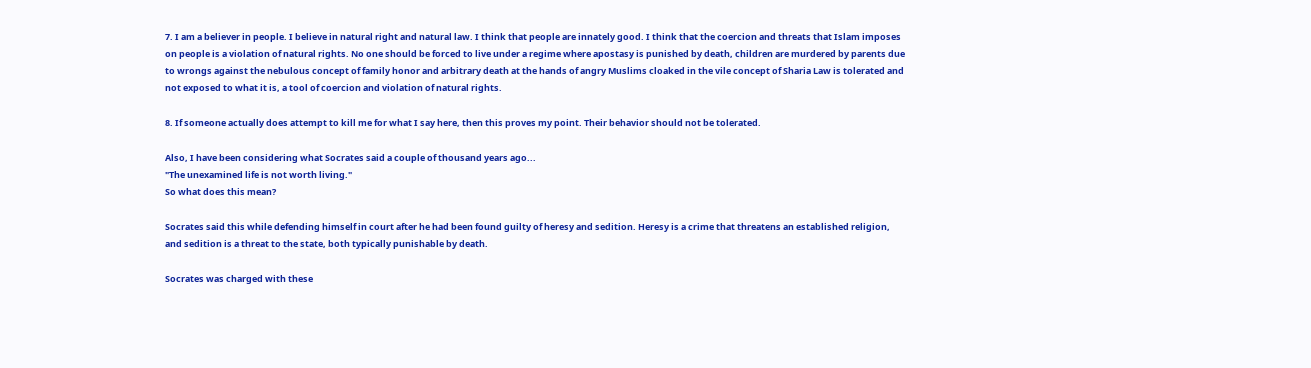7. I am a believer in people. I believe in natural right and natural law. I think that people are innately good. I think that the coercion and threats that Islam imposes on people is a violation of natural rights. No one should be forced to live under a regime where apostasy is punished by death, children are murdered by parents due to wrongs against the nebulous concept of family honor and arbitrary death at the hands of angry Muslims cloaked in the vile concept of Sharia Law is tolerated and not exposed to what it is, a tool of coercion and violation of natural rights.

8. If someone actually does attempt to kill me for what I say here, then this proves my point. Their behavior should not be tolerated.

Also, I have been considering what Socrates said a couple of thousand years ago...
"The unexamined life is not worth living."
So what does this mean?

Socrates said this while defending himself in court after he had been found guilty of heresy and sedition. Heresy is a crime that threatens an established religion, and sedition is a threat to the state, both typically punishable by death.

Socrates was charged with these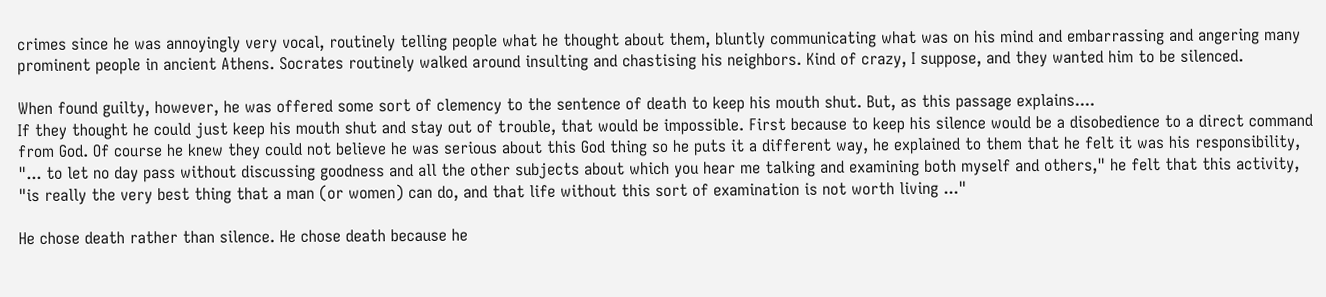crimes since he was annoyingly very vocal, routinely telling people what he thought about them, bluntly communicating what was on his mind and embarrassing and angering many prominent people in ancient Athens. Socrates routinely walked around insulting and chastising his neighbors. Kind of crazy, I suppose, and they wanted him to be silenced.

When found guilty, however, he was offered some sort of clemency to the sentence of death to keep his mouth shut. But, as this passage explains....
If they thought he could just keep his mouth shut and stay out of trouble, that would be impossible. First because to keep his silence would be a disobedience to a direct command from God. Of course he knew they could not believe he was serious about this God thing so he puts it a different way, he explained to them that he felt it was his responsibility, "... to let no day pass without discussing goodness and all the other subjects about which you hear me talking and examining both myself and others," he felt that this activity, "is really the very best thing that a man (or women) can do, and that life without this sort of examination is not worth living ..."

He chose death rather than silence. He chose death because he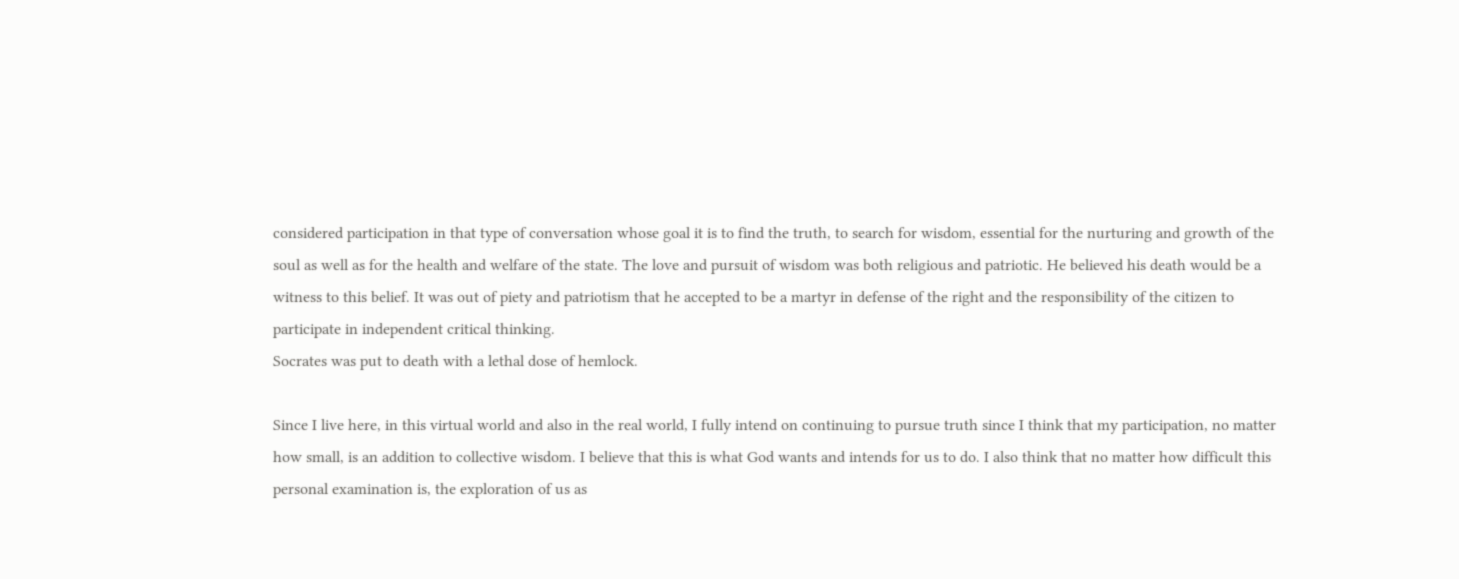considered participation in that type of conversation whose goal it is to find the truth, to search for wisdom, essential for the nurturing and growth of the soul as well as for the health and welfare of the state. The love and pursuit of wisdom was both religious and patriotic. He believed his death would be a witness to this belief. It was out of piety and patriotism that he accepted to be a martyr in defense of the right and the responsibility of the citizen to participate in independent critical thinking.
Socrates was put to death with a lethal dose of hemlock.

Since I live here, in this virtual world and also in the real world, I fully intend on continuing to pursue truth since I think that my participation, no matter how small, is an addition to collective wisdom. I believe that this is what God wants and intends for us to do. I also think that no matter how difficult this personal examination is, the exploration of us as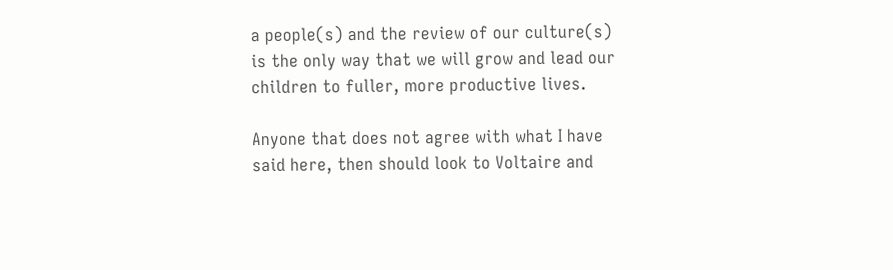a people(s) and the review of our culture(s) is the only way that we will grow and lead our children to fuller, more productive lives.

Anyone that does not agree with what I have said here, then should look to Voltaire and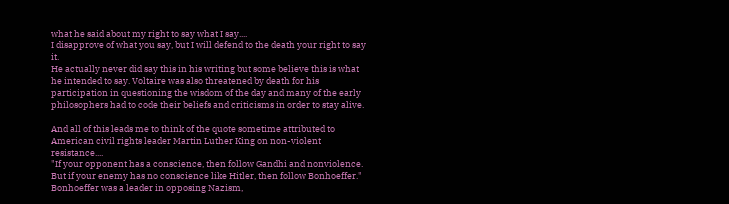what he said about my right to say what I say....
I disapprove of what you say, but I will defend to the death your right to say it.
He actually never did say this in his writing but some believe this is what he intended to say. Voltaire was also threatened by death for his participation in questioning the wisdom of the day and many of the early philosophers had to code their beliefs and criticisms in order to stay alive.

And all of this leads me to think of the quote sometime attributed to American civil rights leader Martin Luther King on non-violent resistance....
"If your opponent has a conscience, then follow Gandhi and nonviolence. But if your enemy has no conscience like Hitler, then follow Bonhoeffer."
Bonhoeffer was a leader in opposing Nazism,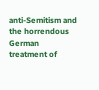anti-Semitism and the horrendous German treatment of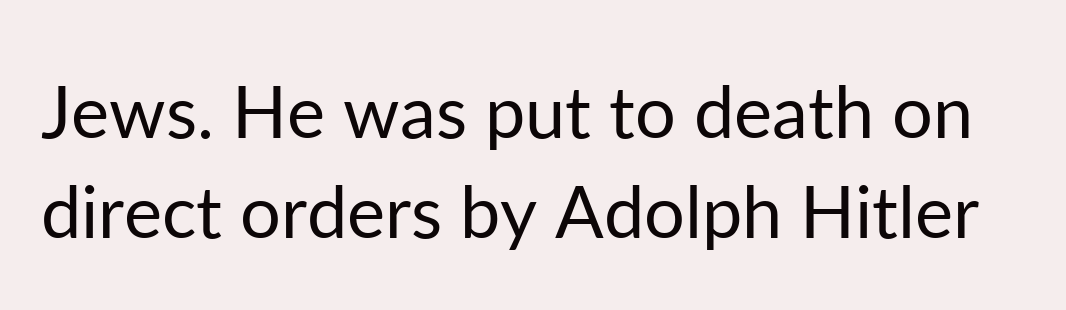Jews. He was put to death on direct orders by Adolph Hitler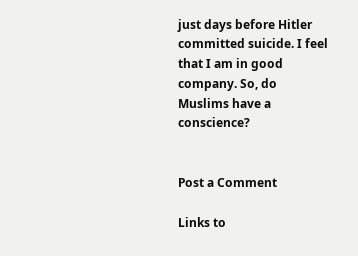just days before Hitler committed suicide. I feel that I am in good company. So, do Muslims have a conscience?


Post a Comment

Links to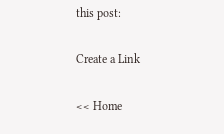this post:

Create a Link

<< Home